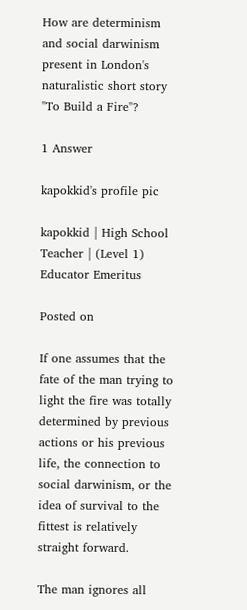How are determinism and social darwinism present in London's naturalistic short story "To Build a Fire"?

1 Answer

kapokkid's profile pic

kapokkid | High School Teacher | (Level 1) Educator Emeritus

Posted on

If one assumes that the fate of the man trying to light the fire was totally determined by previous actions or his previous life, the connection to social darwinism, or the idea of survival to the fittest is relatively straight forward.

The man ignores all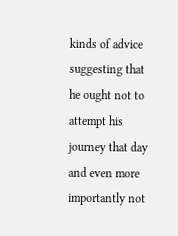kinds of advice suggesting that he ought not to attempt his journey that day and even more importantly not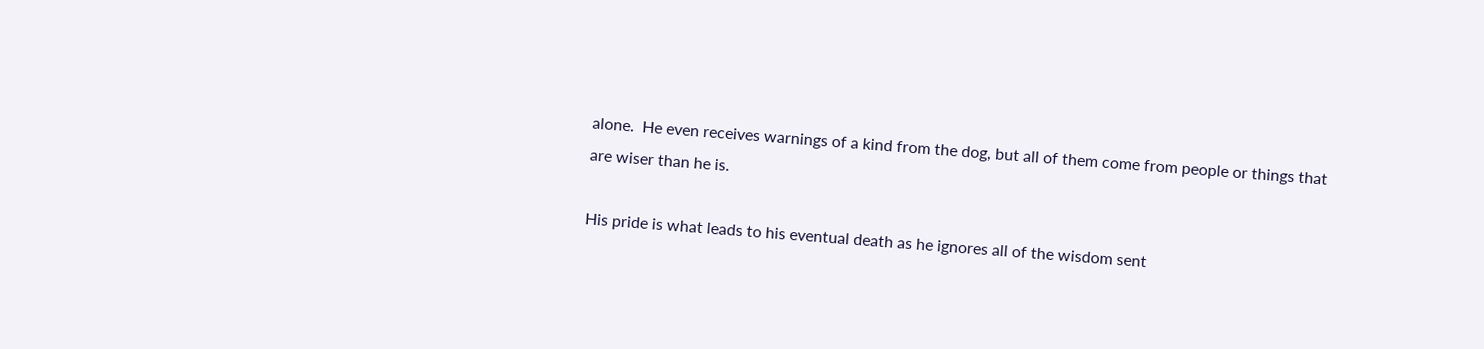alone.  He even receives warnings of a kind from the dog, but all of them come from people or things that are wiser than he is.

His pride is what leads to his eventual death as he ignores all of the wisdom sent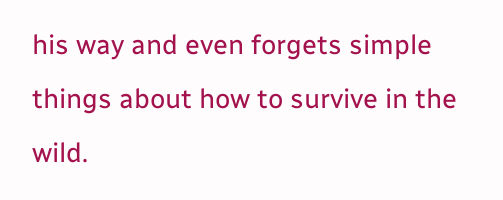his way and even forgets simple things about how to survive in the wild.